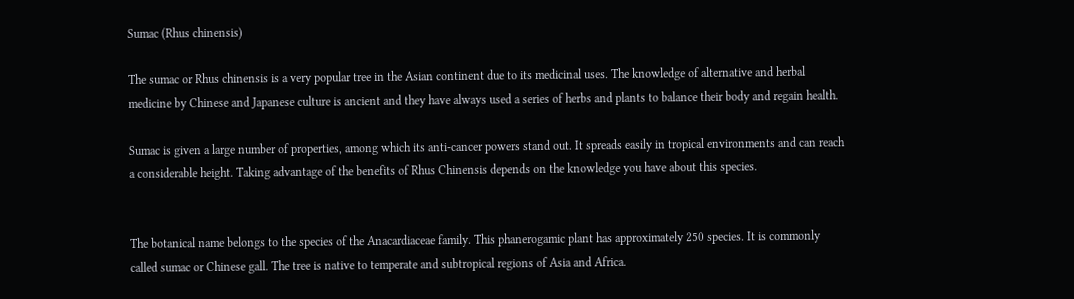Sumac (Rhus chinensis)

The sumac or Rhus chinensis is a very popular tree in the Asian continent due to its medicinal uses. The knowledge of alternative and herbal medicine by Chinese and Japanese culture is ancient and they have always used a series of herbs and plants to balance their body and regain health.

Sumac is given a large number of properties, among which its anti-cancer powers stand out. It spreads easily in tropical environments and can reach a considerable height. Taking advantage of the benefits of Rhus Chinensis depends on the knowledge you have about this species.


The botanical name belongs to the species of the Anacardiaceae family. This phanerogamic plant has approximately 250 species. It is commonly called sumac or Chinese gall. The tree is native to temperate and subtropical regions of Asia and Africa.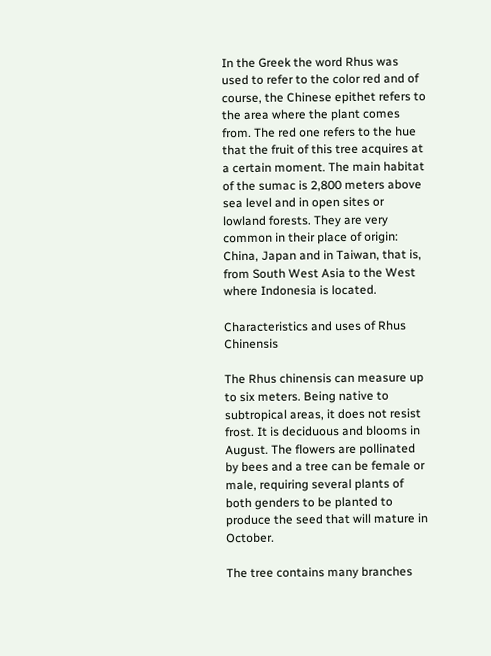In the Greek the word Rhus was used to refer to the color red and of course, the Chinese epithet refers to the area where the plant comes from. The red one refers to the hue that the fruit of this tree acquires at a certain moment. The main habitat of the sumac is 2,800 meters above sea level and in open sites or lowland forests. They are very common in their place of origin: China, Japan and in Taiwan, that is, from South West Asia to the West where Indonesia is located.

Characteristics and uses of Rhus Chinensis

The Rhus chinensis can measure up to six meters. Being native to subtropical areas, it does not resist frost. It is deciduous and blooms in August. The flowers are pollinated by bees and a tree can be female or male, requiring several plants of both genders to be planted to produce the seed that will mature in October.

The tree contains many branches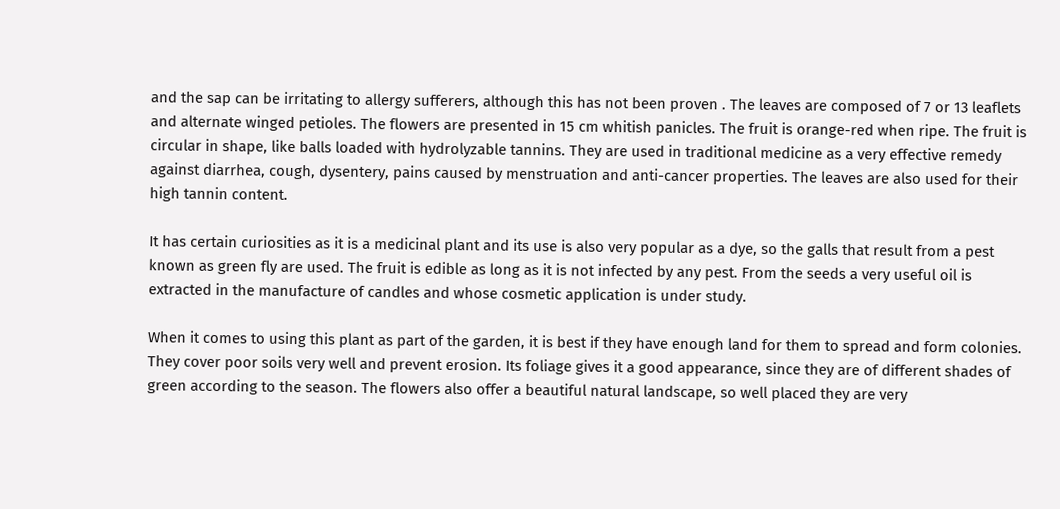and the sap can be irritating to allergy sufferers, although this has not been proven . The leaves are composed of 7 or 13 leaflets and alternate winged petioles. The flowers are presented in 15 cm whitish panicles. The fruit is orange-red when ripe. The fruit is circular in shape, like balls loaded with hydrolyzable tannins. They are used in traditional medicine as a very effective remedy against diarrhea, cough, dysentery, pains caused by menstruation and anti-cancer properties. The leaves are also used for their high tannin content.

It has certain curiosities as it is a medicinal plant and its use is also very popular as a dye, so the galls that result from a pest known as green fly are used. The fruit is edible as long as it is not infected by any pest. From the seeds a very useful oil is extracted in the manufacture of candles and whose cosmetic application is under study.

When it comes to using this plant as part of the garden, it is best if they have enough land for them to spread and form colonies. They cover poor soils very well and prevent erosion. Its foliage gives it a good appearance, since they are of different shades of green according to the season. The flowers also offer a beautiful natural landscape, so well placed they are very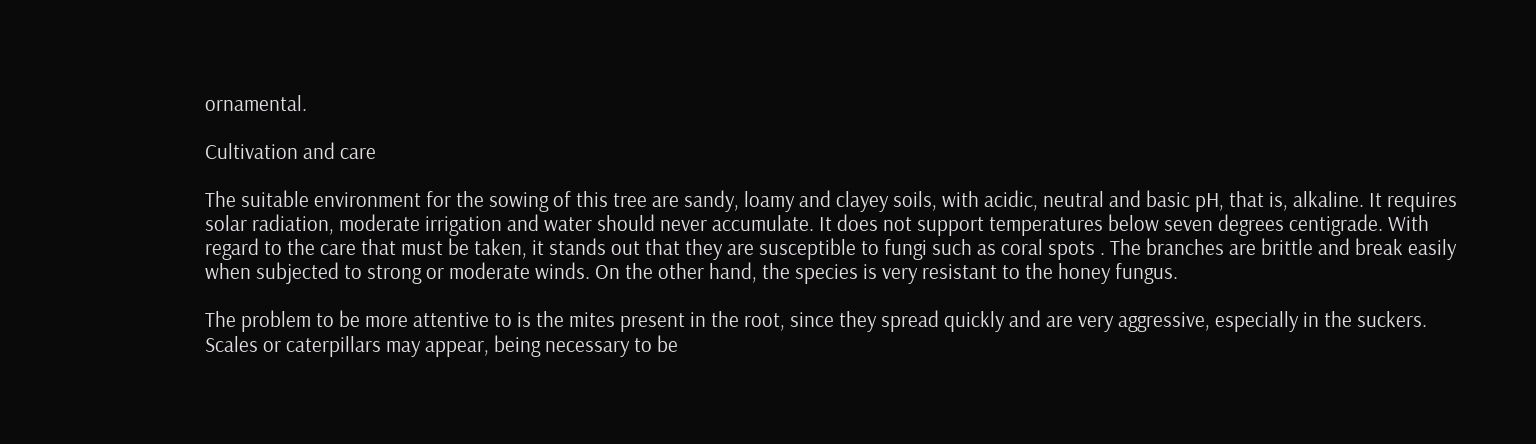ornamental.

Cultivation and care

The suitable environment for the sowing of this tree are sandy, loamy and clayey soils, with acidic, neutral and basic pH, that is, alkaline. It requires solar radiation, moderate irrigation and water should never accumulate. It does not support temperatures below seven degrees centigrade. With regard to the care that must be taken, it stands out that they are susceptible to fungi such as coral spots . The branches are brittle and break easily when subjected to strong or moderate winds. On the other hand, the species is very resistant to the honey fungus.

The problem to be more attentive to is the mites present in the root, since they spread quickly and are very aggressive, especially in the suckers. Scales or caterpillars may appear, being necessary to be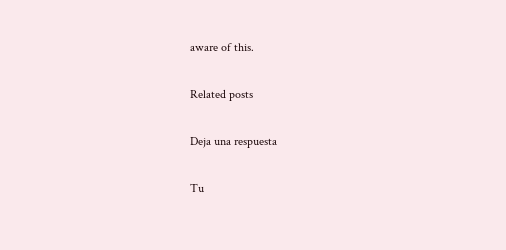aware of this.

Related posts

Deja una respuesta

Tu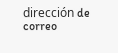dirección de correo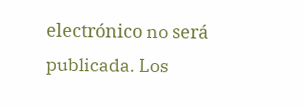electrónico no será publicada. Los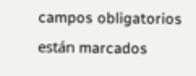campos obligatorios están marcados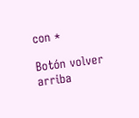con *

Botón volver arriba